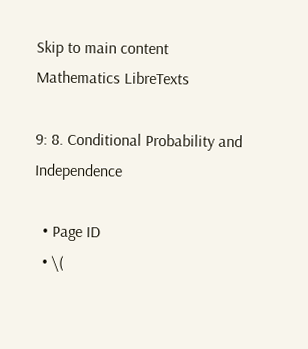Skip to main content
Mathematics LibreTexts

9: 8. Conditional Probability and Independence

  • Page ID
  • \(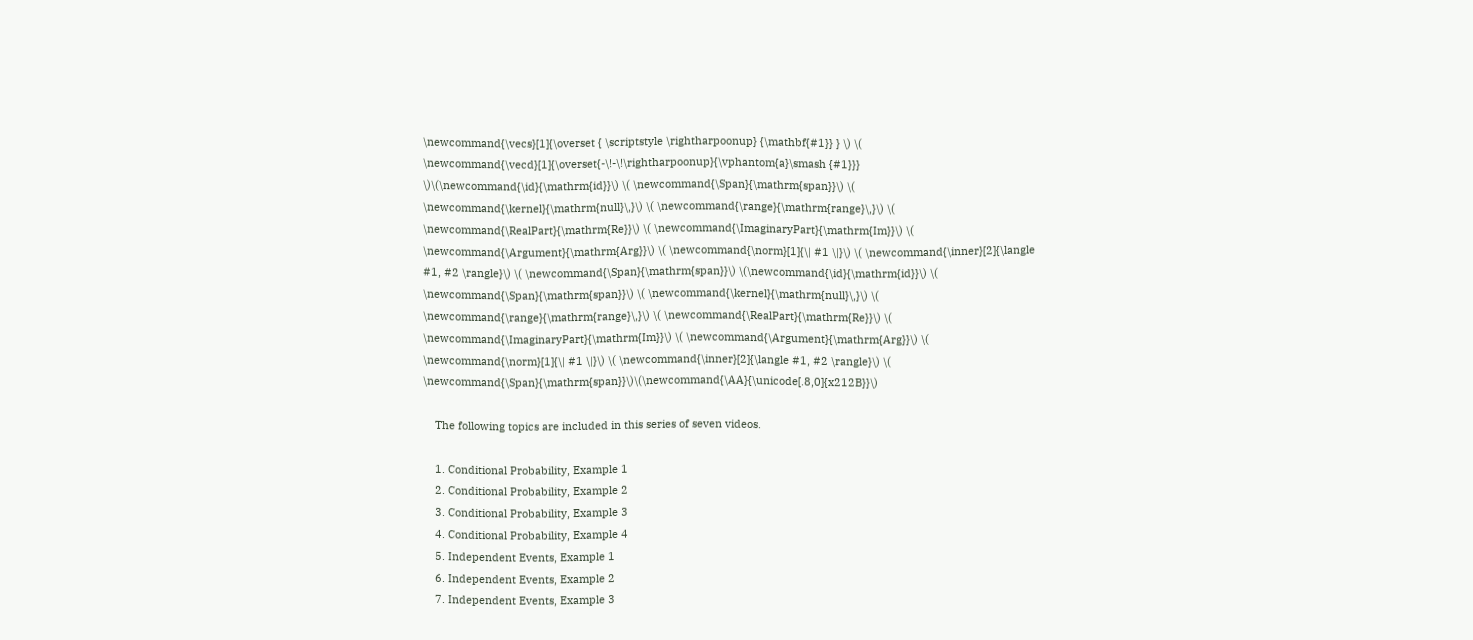\newcommand{\vecs}[1]{\overset { \scriptstyle \rightharpoonup} {\mathbf{#1}} } \) \( \newcommand{\vecd}[1]{\overset{-\!-\!\rightharpoonup}{\vphantom{a}\smash {#1}}} \)\(\newcommand{\id}{\mathrm{id}}\) \( \newcommand{\Span}{\mathrm{span}}\) \( \newcommand{\kernel}{\mathrm{null}\,}\) \( \newcommand{\range}{\mathrm{range}\,}\) \( \newcommand{\RealPart}{\mathrm{Re}}\) \( \newcommand{\ImaginaryPart}{\mathrm{Im}}\) \( \newcommand{\Argument}{\mathrm{Arg}}\) \( \newcommand{\norm}[1]{\| #1 \|}\) \( \newcommand{\inner}[2]{\langle #1, #2 \rangle}\) \( \newcommand{\Span}{\mathrm{span}}\) \(\newcommand{\id}{\mathrm{id}}\) \( \newcommand{\Span}{\mathrm{span}}\) \( \newcommand{\kernel}{\mathrm{null}\,}\) \( \newcommand{\range}{\mathrm{range}\,}\) \( \newcommand{\RealPart}{\mathrm{Re}}\) \( \newcommand{\ImaginaryPart}{\mathrm{Im}}\) \( \newcommand{\Argument}{\mathrm{Arg}}\) \( \newcommand{\norm}[1]{\| #1 \|}\) \( \newcommand{\inner}[2]{\langle #1, #2 \rangle}\) \( \newcommand{\Span}{\mathrm{span}}\)\(\newcommand{\AA}{\unicode[.8,0]{x212B}}\)

    The following topics are included in this series of seven videos.

    1. Conditional Probability, Example 1
    2. Conditional Probability, Example 2
    3. Conditional Probability, Example 3
    4. Conditional Probability, Example 4
    5. Independent Events, Example 1
    6. Independent Events, Example 2
    7. Independent Events, Example 3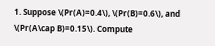1. Suppose \(Pr(A)=0.4\), \(Pr(B)=0.6\), and \(Pr(A\cap B)=0.15\). Compute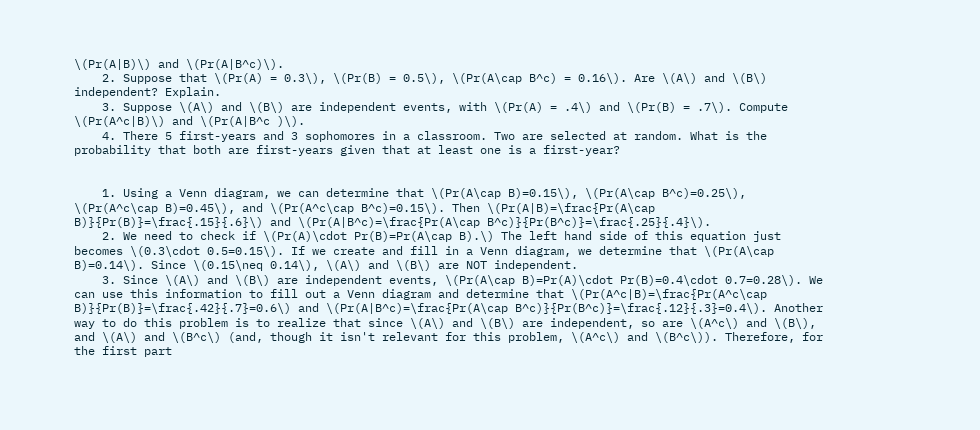\(Pr(A|B)\) and \(Pr(A|B^c)\).
    2. Suppose that \(Pr(A) = 0.3\), \(Pr(B) = 0.5\), \(Pr(A\cap B^c) = 0.16\). Are \(A\) and \(B\) independent? Explain.
    3. Suppose \(A\) and \(B\) are independent events, with \(Pr(A) = .4\) and \(Pr(B) = .7\). Compute \(Pr(A^c|B)\) and \(Pr(A|B^c )\).
    4. There 5 first-years and 3 sophomores in a classroom. Two are selected at random. What is the probability that both are first-years given that at least one is a first-year?


    1. Using a Venn diagram, we can determine that \(Pr(A\cap B)=0.15\), \(Pr(A\cap B^c)=0.25\), \(Pr(A^c\cap B)=0.45\), and \(Pr(A^c\cap B^c)=0.15\). Then \(Pr(A|B)=\frac{Pr(A\cap B)}{Pr(B)}=\frac{.15}{.6}\) and \(Pr(A|B^c)=\frac{Pr(A\cap B^c)}{Pr(B^c)}=\frac{.25}{.4}\).
    2. We need to check if \(Pr(A)\cdot Pr(B)=Pr(A\cap B).\) The left hand side of this equation just becomes \(0.3\cdot 0.5=0.15\). If we create and fill in a Venn diagram, we determine that \(Pr(A\cap B)=0.14\). Since \(0.15\neq 0.14\), \(A\) and \(B\) are NOT independent.
    3. Since \(A\) and \(B\) are independent events, \(Pr(A\cap B)=Pr(A)\cdot Pr(B)=0.4\cdot 0.7=0.28\). We can use this information to fill out a Venn diagram and determine that \(Pr(A^c|B)=\frac{Pr(A^c\cap B)}{Pr(B)}=\frac{.42}{.7}=0.6\) and \(Pr(A|B^c)=\frac{Pr(A\cap B^c)}{Pr(B^c)}=\frac{.12}{.3}=0.4\). Another way to do this problem is to realize that since \(A\) and \(B\) are independent, so are \(A^c\) and \(B\), and \(A\) and \(B^c\) (and, though it isn't relevant for this problem, \(A^c\) and \(B^c\)). Therefore, for the first part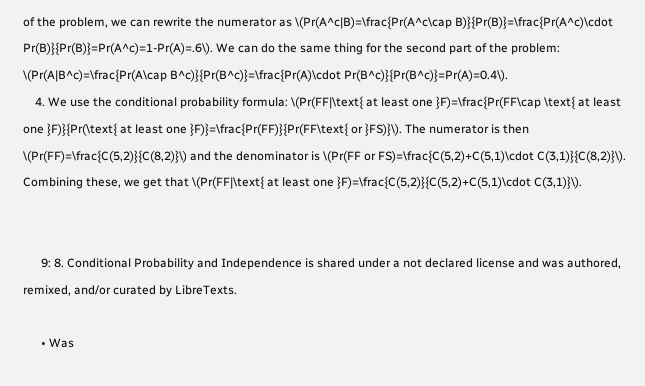of the problem, we can rewrite the numerator as \(Pr(A^c|B)=\frac{Pr(A^c\cap B)}{Pr(B)}=\frac{Pr(A^c)\cdot Pr(B)}{Pr(B)}=Pr(A^c)=1-Pr(A)=.6\). We can do the same thing for the second part of the problem: \(Pr(A|B^c)=\frac{Pr(A\cap B^c)}{Pr(B^c)}=\frac{Pr(A)\cdot Pr(B^c)}{Pr(B^c)}=Pr(A)=0.4\).
    4. We use the conditional probability formula: \(Pr(FF|\text{ at least one }F)=\frac{Pr(FF\cap \text{ at least one }F)}{Pr(\text{ at least one }F)}=\frac{Pr(FF)}{Pr(FF\text{ or }FS)}\). The numerator is then \(Pr(FF)=\frac{C(5,2)}{C(8,2)}\) and the denominator is \(Pr(FF or FS)=\frac{C(5,2)+C(5,1)\cdot C(3,1)}{C(8,2)}\). Combining these, we get that \(Pr(FF|\text{ at least one }F)=\frac{C(5,2)}{C(5,2)+C(5,1)\cdot C(3,1)}\).


      9: 8. Conditional Probability and Independence is shared under a not declared license and was authored, remixed, and/or curated by LibreTexts.

      • Was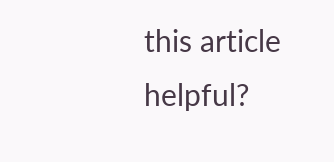this article helpful?